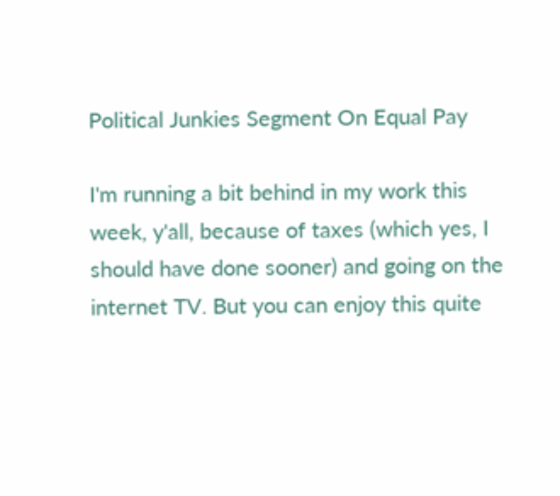Political Junkies Segment On Equal Pay

I'm running a bit behind in my work this week, y'all, because of taxes (which yes, I should have done sooner) and going on the internet TV. But you can enjoy this quite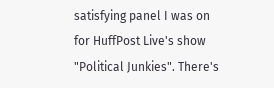satisfying panel I was on for HuffPost Live's show "Political Junkies". There's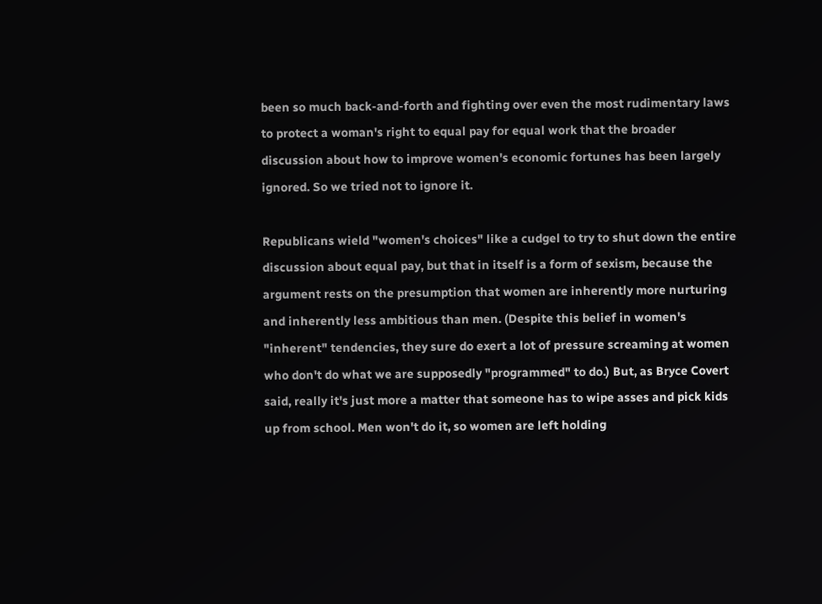been so much back-and-forth and fighting over even the most rudimentary laws to protect a woman's right to equal pay for equal work that the broader discussion about how to improve women's economic fortunes has been largely ignored. So we tried not to ignore it.

Republicans wield "women's choices" like a cudgel to try to shut down the entire discussion about equal pay, but that in itself is a form of sexism, because the argument rests on the presumption that women are inherently more nurturing and inherently less ambitious than men. (Despite this belief in women's "inherent" tendencies, they sure do exert a lot of pressure screaming at women who don't do what we are supposedly "programmed" to do.) But, as Bryce Covert said, really it's just more a matter that someone has to wipe asses and pick kids up from school. Men won't do it, so women are left holding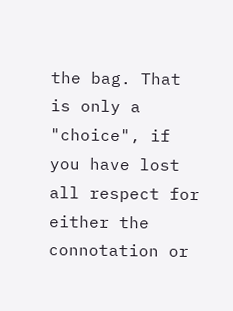the bag. That is only a "choice", if you have lost all respect for either the connotation or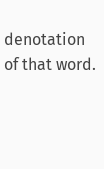denotation of that word.